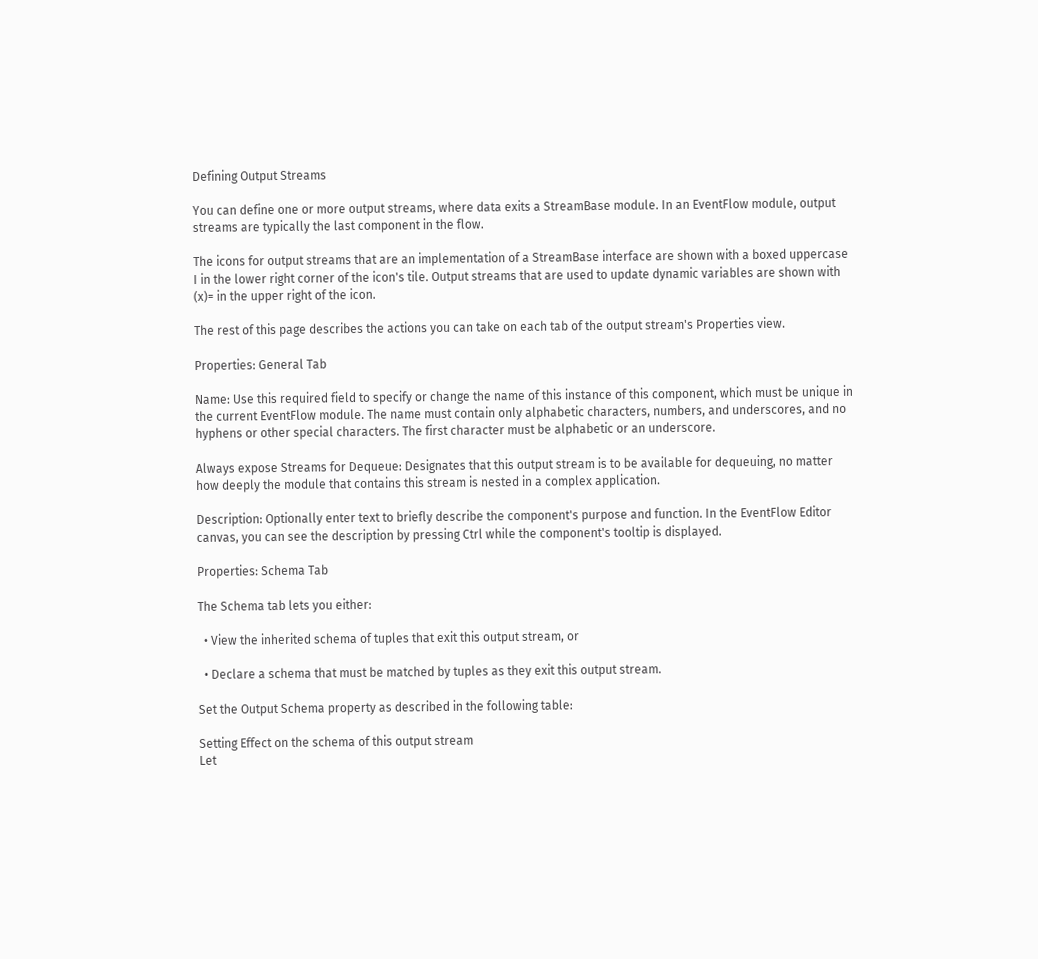Defining Output Streams

You can define one or more output streams, where data exits a StreamBase module. In an EventFlow module, output streams are typically the last component in the flow.

The icons for output streams that are an implementation of a StreamBase interface are shown with a boxed uppercase I in the lower right corner of the icon's tile. Output streams that are used to update dynamic variables are shown with (x)= in the upper right of the icon.

The rest of this page describes the actions you can take on each tab of the output stream's Properties view.

Properties: General Tab

Name: Use this required field to specify or change the name of this instance of this component, which must be unique in the current EventFlow module. The name must contain only alphabetic characters, numbers, and underscores, and no hyphens or other special characters. The first character must be alphabetic or an underscore.

Always expose Streams for Dequeue: Designates that this output stream is to be available for dequeuing, no matter how deeply the module that contains this stream is nested in a complex application.

Description: Optionally enter text to briefly describe the component's purpose and function. In the EventFlow Editor canvas, you can see the description by pressing Ctrl while the component's tooltip is displayed.

Properties: Schema Tab

The Schema tab lets you either:

  • View the inherited schema of tuples that exit this output stream, or

  • Declare a schema that must be matched by tuples as they exit this output stream.

Set the Output Schema property as described in the following table:

Setting Effect on the schema of this output stream
Let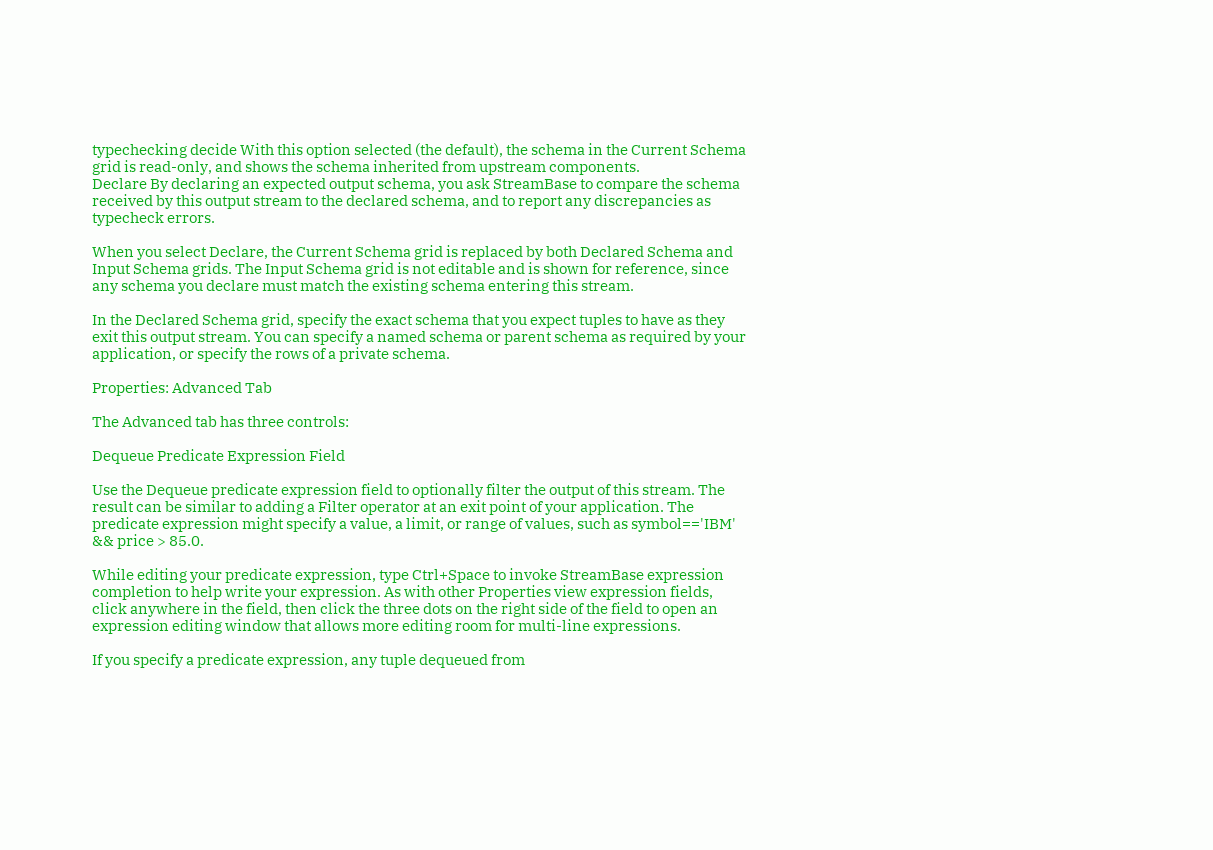typechecking decide With this option selected (the default), the schema in the Current Schema grid is read-only, and shows the schema inherited from upstream components.
Declare By declaring an expected output schema, you ask StreamBase to compare the schema received by this output stream to the declared schema, and to report any discrepancies as typecheck errors.

When you select Declare, the Current Schema grid is replaced by both Declared Schema and Input Schema grids. The Input Schema grid is not editable and is shown for reference, since any schema you declare must match the existing schema entering this stream.

In the Declared Schema grid, specify the exact schema that you expect tuples to have as they exit this output stream. You can specify a named schema or parent schema as required by your application, or specify the rows of a private schema.

Properties: Advanced Tab

The Advanced tab has three controls:

Dequeue Predicate Expression Field

Use the Dequeue predicate expression field to optionally filter the output of this stream. The result can be similar to adding a Filter operator at an exit point of your application. The predicate expression might specify a value, a limit, or range of values, such as symbol=='IBM' && price > 85.0.

While editing your predicate expression, type Ctrl+Space to invoke StreamBase expression completion to help write your expression. As with other Properties view expression fields, click anywhere in the field, then click the three dots on the right side of the field to open an expression editing window that allows more editing room for multi-line expressions.

If you specify a predicate expression, any tuple dequeued from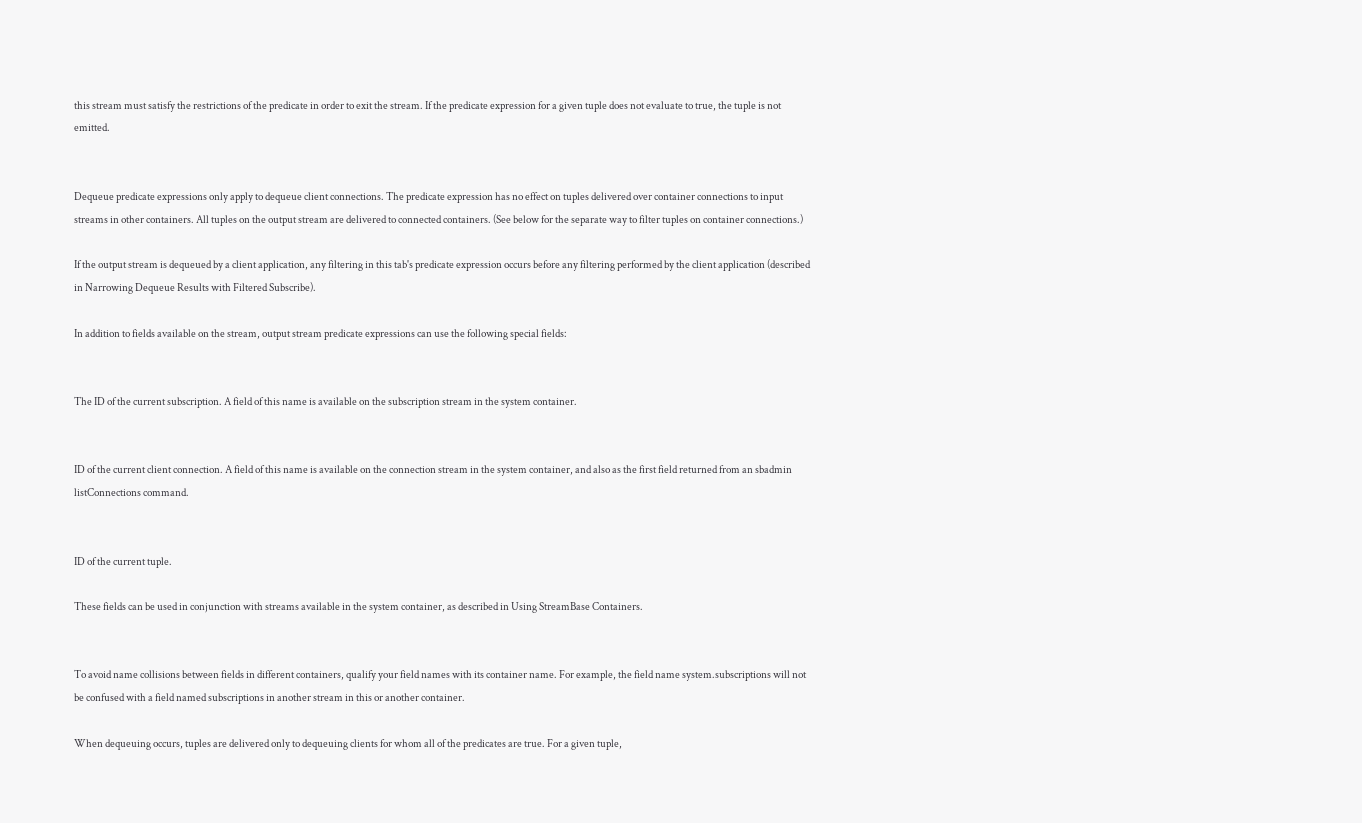this stream must satisfy the restrictions of the predicate in order to exit the stream. If the predicate expression for a given tuple does not evaluate to true, the tuple is not emitted.


Dequeue predicate expressions only apply to dequeue client connections. The predicate expression has no effect on tuples delivered over container connections to input streams in other containers. All tuples on the output stream are delivered to connected containers. (See below for the separate way to filter tuples on container connections.)

If the output stream is dequeued by a client application, any filtering in this tab's predicate expression occurs before any filtering performed by the client application (described in Narrowing Dequeue Results with Filtered Subscribe).

In addition to fields available on the stream, output stream predicate expressions can use the following special fields:


The ID of the current subscription. A field of this name is available on the subscription stream in the system container.


ID of the current client connection. A field of this name is available on the connection stream in the system container, and also as the first field returned from an sbadmin listConnections command.


ID of the current tuple.

These fields can be used in conjunction with streams available in the system container, as described in Using StreamBase Containers.


To avoid name collisions between fields in different containers, qualify your field names with its container name. For example, the field name system.subscriptions will not be confused with a field named subscriptions in another stream in this or another container.

When dequeuing occurs, tuples are delivered only to dequeuing clients for whom all of the predicates are true. For a given tuple,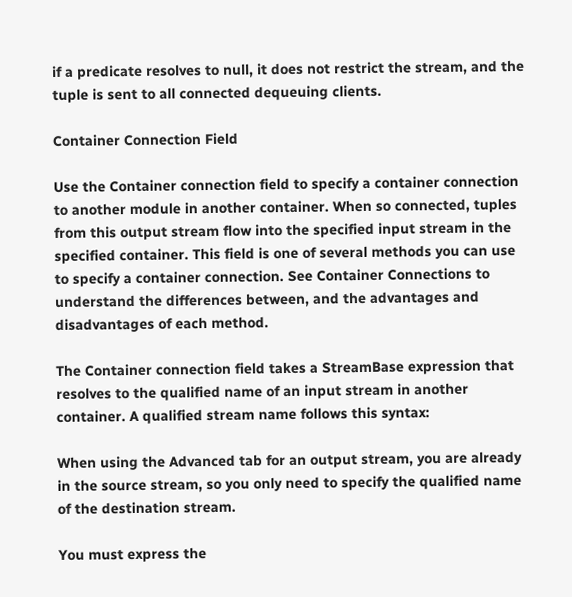if a predicate resolves to null, it does not restrict the stream, and the tuple is sent to all connected dequeuing clients.

Container Connection Field

Use the Container connection field to specify a container connection to another module in another container. When so connected, tuples from this output stream flow into the specified input stream in the specified container. This field is one of several methods you can use to specify a container connection. See Container Connections to understand the differences between, and the advantages and disadvantages of each method.

The Container connection field takes a StreamBase expression that resolves to the qualified name of an input stream in another container. A qualified stream name follows this syntax:

When using the Advanced tab for an output stream, you are already in the source stream, so you only need to specify the qualified name of the destination stream.

You must express the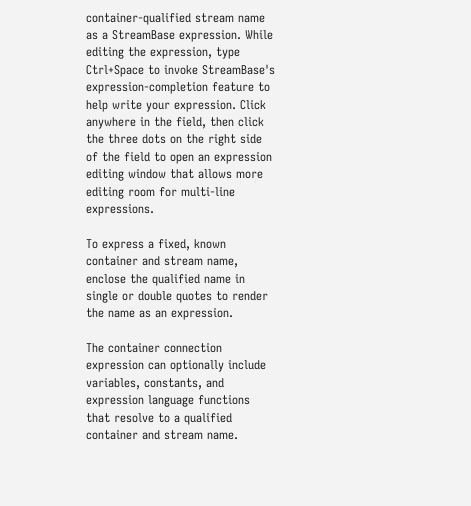container-qualified stream name as a StreamBase expression. While editing the expression, type Ctrl+Space to invoke StreamBase's expression-completion feature to help write your expression. Click anywhere in the field, then click the three dots on the right side of the field to open an expression editing window that allows more editing room for multi-line expressions.

To express a fixed, known container and stream name, enclose the qualified name in single or double quotes to render the name as an expression.

The container connection expression can optionally include variables, constants, and expression language functions that resolve to a qualified container and stream name.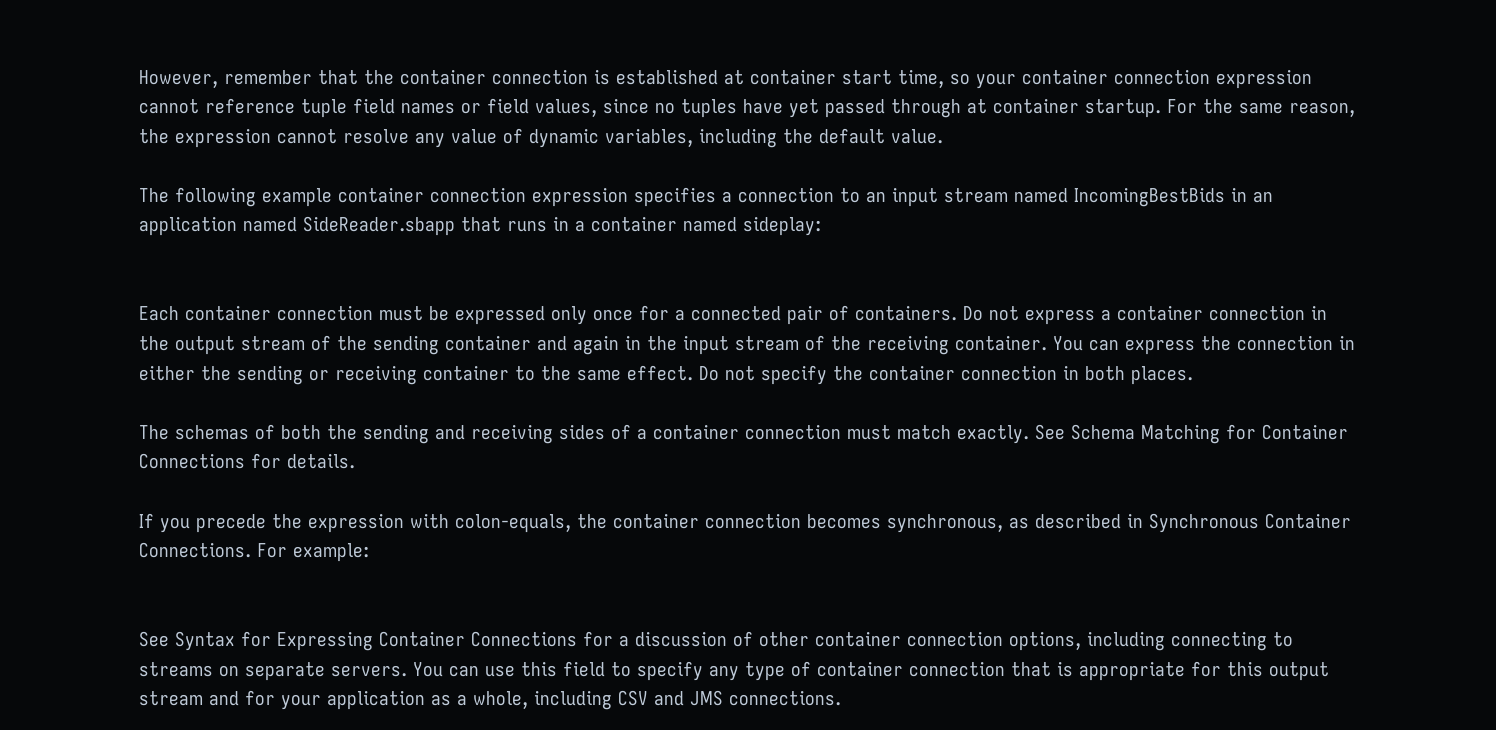However, remember that the container connection is established at container start time, so your container connection expression cannot reference tuple field names or field values, since no tuples have yet passed through at container startup. For the same reason, the expression cannot resolve any value of dynamic variables, including the default value.

The following example container connection expression specifies a connection to an input stream named IncomingBestBids in an application named SideReader.sbapp that runs in a container named sideplay:


Each container connection must be expressed only once for a connected pair of containers. Do not express a container connection in the output stream of the sending container and again in the input stream of the receiving container. You can express the connection in either the sending or receiving container to the same effect. Do not specify the container connection in both places.

The schemas of both the sending and receiving sides of a container connection must match exactly. See Schema Matching for Container Connections for details.

If you precede the expression with colon-equals, the container connection becomes synchronous, as described in Synchronous Container Connections. For example:


See Syntax for Expressing Container Connections for a discussion of other container connection options, including connecting to streams on separate servers. You can use this field to specify any type of container connection that is appropriate for this output stream and for your application as a whole, including CSV and JMS connections.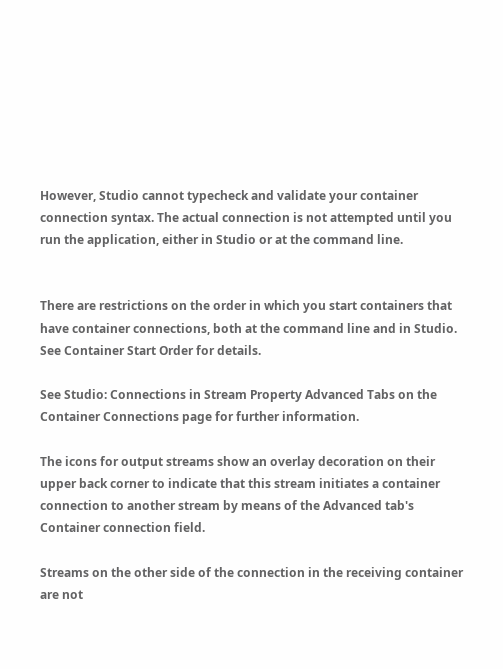However, Studio cannot typecheck and validate your container connection syntax. The actual connection is not attempted until you run the application, either in Studio or at the command line.


There are restrictions on the order in which you start containers that have container connections, both at the command line and in Studio. See Container Start Order for details.

See Studio: Connections in Stream Property Advanced Tabs on the Container Connections page for further information.

The icons for output streams show an overlay decoration on their upper back corner to indicate that this stream initiates a container connection to another stream by means of the Advanced tab's Container connection field.

Streams on the other side of the connection in the receiving container are not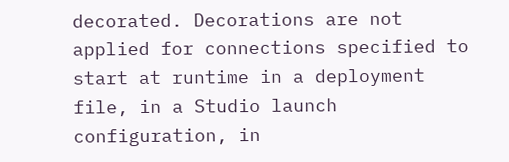decorated. Decorations are not applied for connections specified to start at runtime in a deployment file, in a Studio launch configuration, in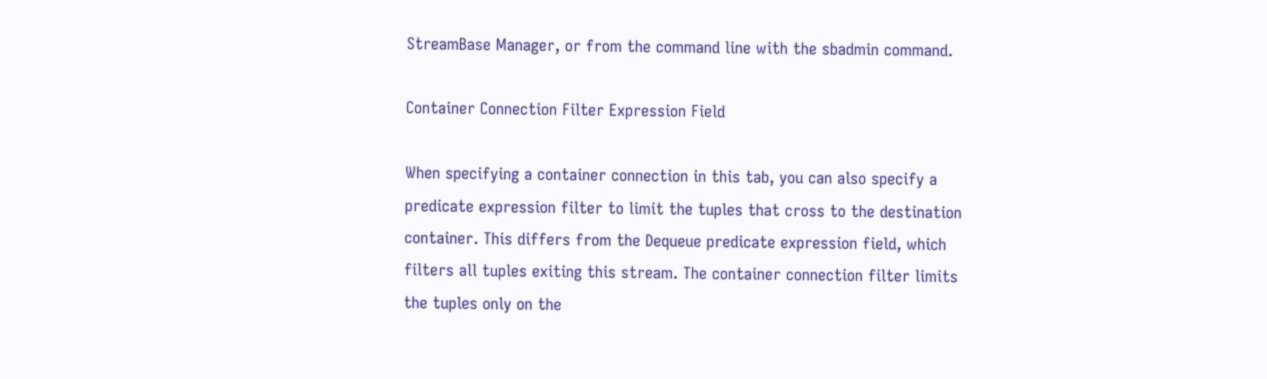StreamBase Manager, or from the command line with the sbadmin command.

Container Connection Filter Expression Field

When specifying a container connection in this tab, you can also specify a predicate expression filter to limit the tuples that cross to the destination container. This differs from the Dequeue predicate expression field, which filters all tuples exiting this stream. The container connection filter limits the tuples only on the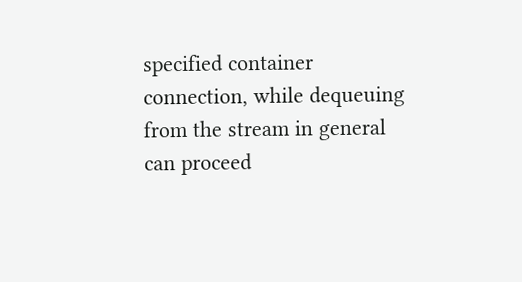specified container connection, while dequeuing from the stream in general can proceed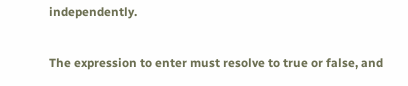independently.

The expression to enter must resolve to true or false, and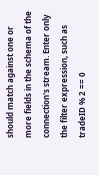should match against one or more fields in the schema of the connection's stream. Enter only the filter expression, such as tradeID % 2 == 0